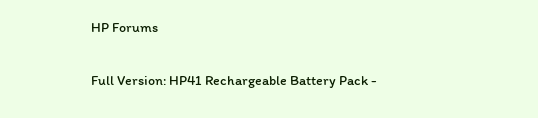HP Forums

Full Version: HP41 Rechargeable Battery Pack -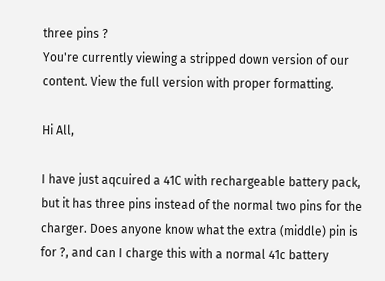three pins ?
You're currently viewing a stripped down version of our content. View the full version with proper formatting.

Hi All,

I have just aqcuired a 41C with rechargeable battery pack, but it has three pins instead of the normal two pins for the charger. Does anyone know what the extra (middle) pin is for ?, and can I charge this with a normal 41c battery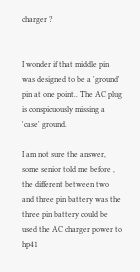charger ?


I wonder if that middle pin was designed to be a 'ground' pin at one point.. The AC plug is conspicuously missing a 'case' ground.

I am not sure the answer, some senior told me before , the different between two and three pin battery was the three pin battery could be used the AC charger power to hp41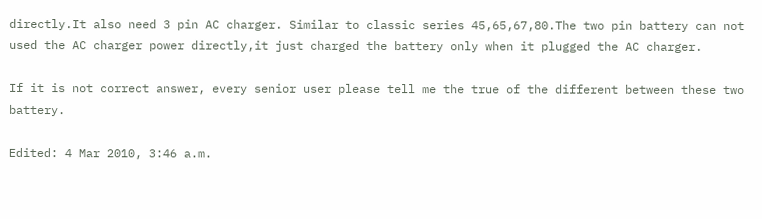directly.It also need 3 pin AC charger. Similar to classic series 45,65,67,80.The two pin battery can not used the AC charger power directly,it just charged the battery only when it plugged the AC charger.

If it is not correct answer, every senior user please tell me the true of the different between these two battery.

Edited: 4 Mar 2010, 3:46 a.m.